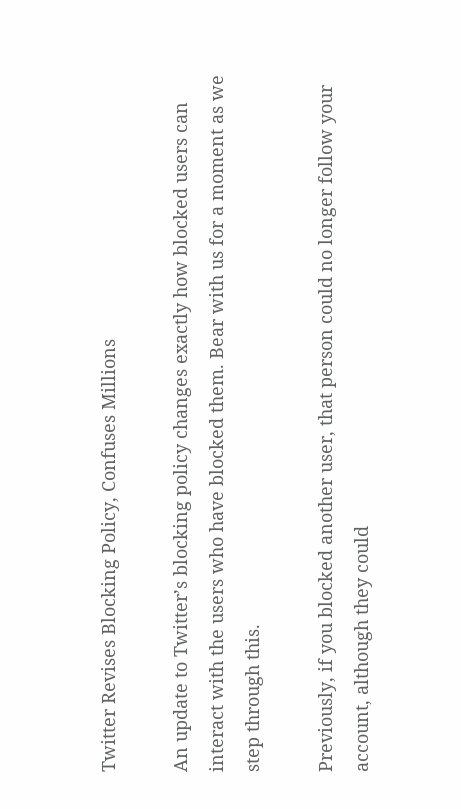Twitter Revises Blocking Policy, Confuses Millions

An update to Twitter’s blocking policy changes exactly how blocked users can interact with the users who have blocked them. Bear with us for a moment as we step through this.

Previously, if you blocked another user, that person could no longer follow your account, although they could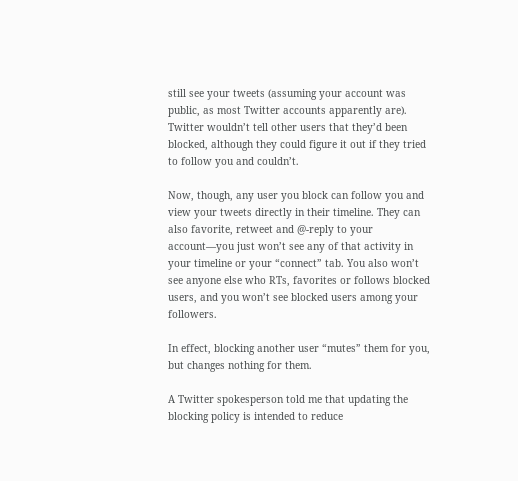still see your tweets (assuming your account was public, as most Twitter accounts apparently are). Twitter wouldn’t tell other users that they’d been blocked, although they could figure it out if they tried to follow you and couldn’t.

Now, though, any user you block can follow you and view your tweets directly in their timeline. They can also favorite, retweet and @-reply to your account—you just won’t see any of that activity in your timeline or your “connect” tab. You also won’t see anyone else who RTs, favorites or follows blocked users, and you won’t see blocked users among your followers.

In effect, blocking another user “mutes” them for you, but changes nothing for them.

A Twitter spokesperson told me that updating the blocking policy is intended to reduce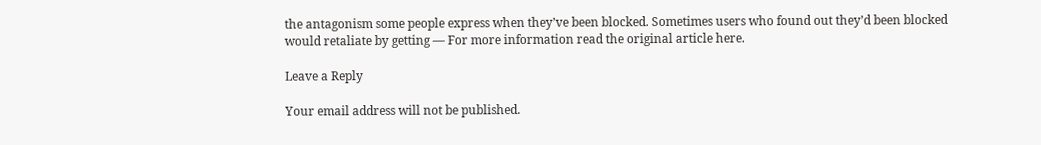the antagonism some people express when they’ve been blocked. Sometimes users who found out they’d been blocked would retaliate by getting — For more information read the original article here.

Leave a Reply

Your email address will not be published.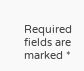Required fields are marked *